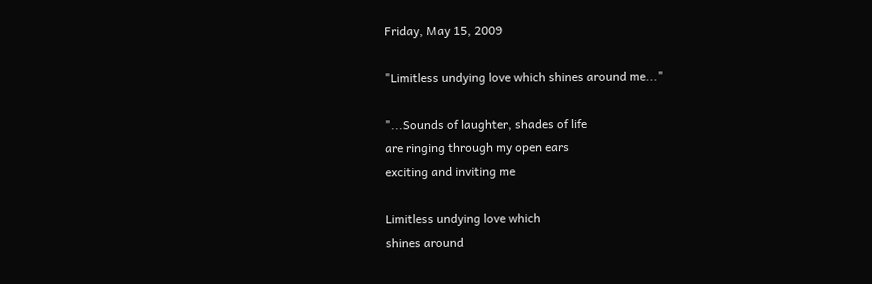Friday, May 15, 2009

"Limitless undying love which shines around me..."

"...Sounds of laughter, shades of life
are ringing through my open ears
exciting and inviting me

Limitless undying love which
shines around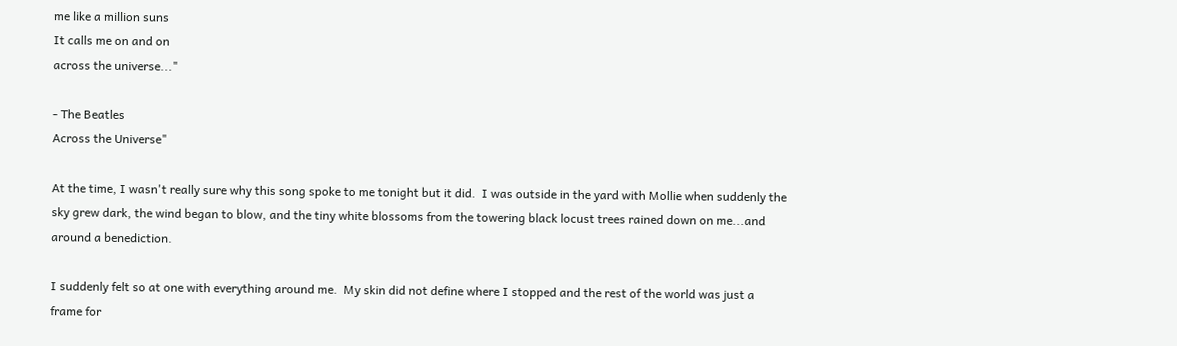me like a million suns
It calls me on and on
across the universe..."

- The Beatles
Across the Universe"

At the time, I wasn't really sure why this song spoke to me tonight but it did.  I was outside in the yard with Mollie when suddenly the sky grew dark, the wind began to blow, and the tiny white blossoms from the towering black locust trees rained down on me...and around a benediction.

I suddenly felt so at one with everything around me.  My skin did not define where I stopped and the rest of the world was just a frame for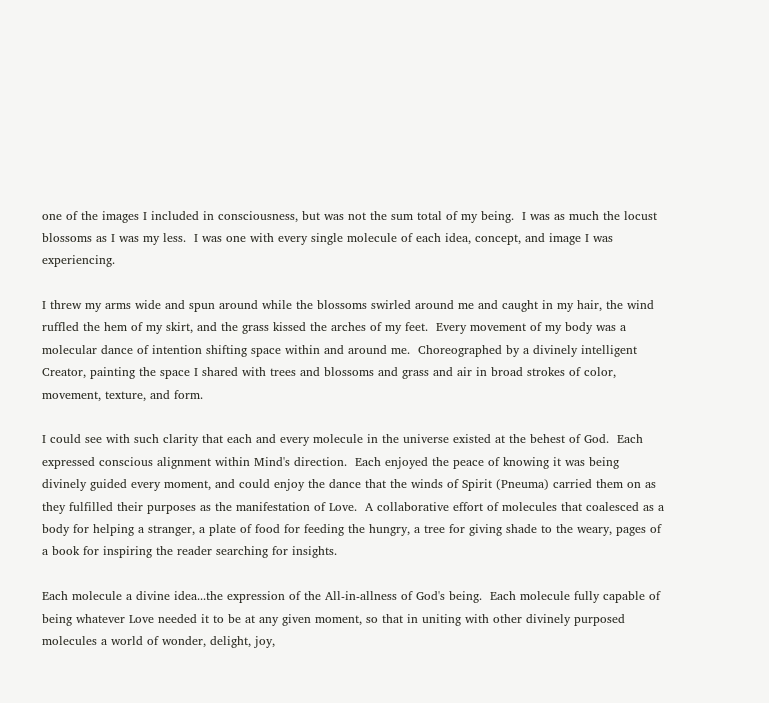one of the images I included in consciousness, but was not the sum total of my being.  I was as much the locust blossoms as I was my less.  I was one with every single molecule of each idea, concept, and image I was experiencing.

I threw my arms wide and spun around while the blossoms swirled around me and caught in my hair, the wind ruffled the hem of my skirt, and the grass kissed the arches of my feet.  Every movement of my body was a molecular dance of intention shifting space within and around me.  Choreographed by a divinely intelligent Creator, painting the space I shared with trees and blossoms and grass and air in broad strokes of color, movement, texture, and form.

I could see with such clarity that each and every molecule in the universe existed at the behest of God.  Each expressed conscious alignment within Mind's direction.  Each enjoyed the peace of knowing it was being divinely guided every moment, and could enjoy the dance that the winds of Spirit (Pneuma) carried them on as they fulfilled their purposes as the manifestation of Love.  A collaborative effort of molecules that coalesced as a body for helping a stranger, a plate of food for feeding the hungry, a tree for giving shade to the weary, pages of a book for inspiring the reader searching for insights.

Each molecule a divine idea...the expression of the All-in-allness of God's being.  Each molecule fully capable of being whatever Love needed it to be at any given moment, so that in uniting with other divinely purposed molecules a world of wonder, delight, joy,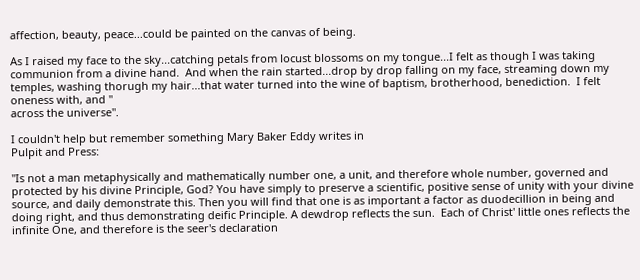affection, beauty, peace...could be painted on the canvas of being.

As I raised my face to the sky...catching petals from locust blossoms on my tongue...I felt as though I was taking communion from a divine hand.  And when the rain started...drop by drop falling on my face, streaming down my temples, washing thorugh my hair...that water turned into the wine of baptism, brotherhood, benediction.  I felt oneness with, and "
across the universe".

I couldn't help but remember something Mary Baker Eddy writes in
Pulpit and Press:

"Is not a man metaphysically and mathematically number one, a unit, and therefore whole number, governed and protected by his divine Principle, God? You have simply to preserve a scientific, positive sense of unity with your divine source, and daily demonstrate this. Then you will find that one is as important a factor as duodecillion in being and doing right, and thus demonstrating deific Principle. A dewdrop reflects the sun.  Each of Christ' little ones reflects the infinite One, and therefore is the seer's declaration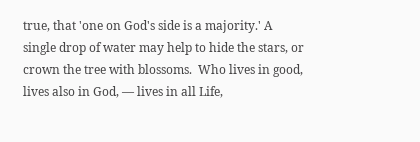true, that 'one on God's side is a majority.' A single drop of water may help to hide the stars, or crown the tree with blossoms.  Who lives in good, lives also in God, — lives in all Life,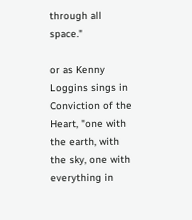through all space."

or as Kenny Loggins sings in
Conviction of the Heart, "one with the earth, with the sky, one with everything in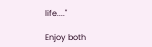life...."

Enjoy both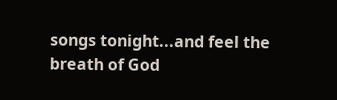songs tonight...and feel the breath of God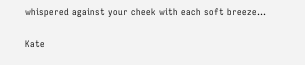whispered against your cheek with each soft breeze...

Kate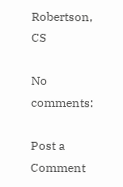Robertson, CS

No comments:

Post a Comment